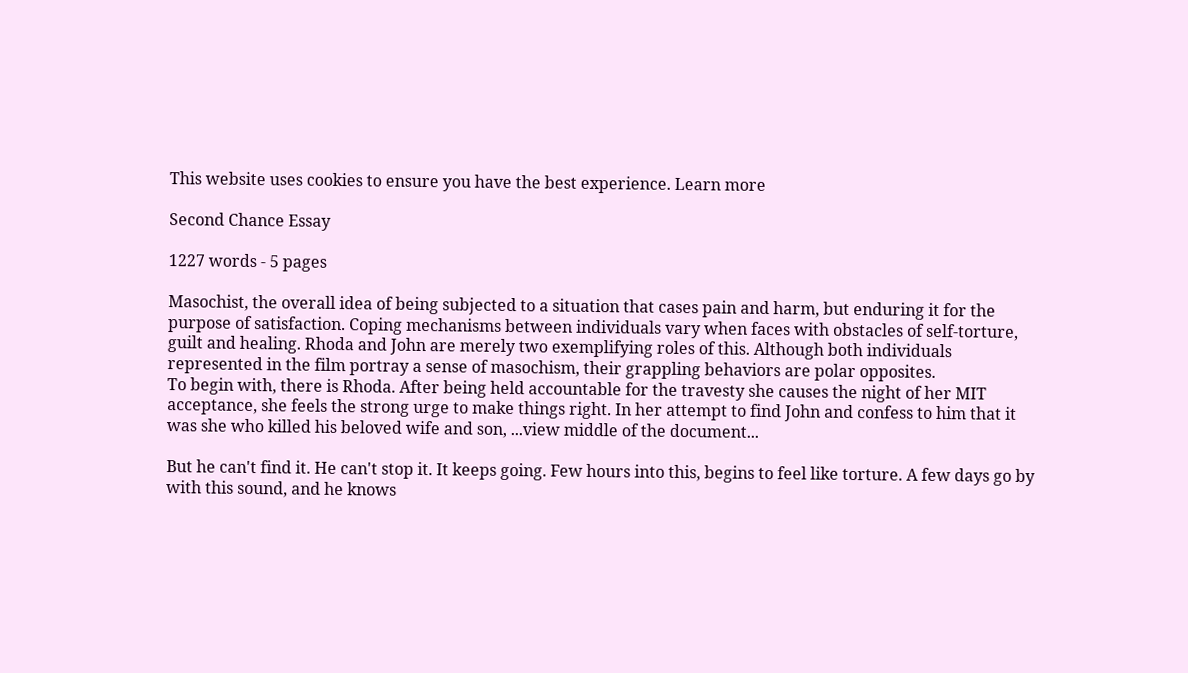This website uses cookies to ensure you have the best experience. Learn more

Second Chance Essay

1227 words - 5 pages

Masochist, the overall idea of being subjected to a situation that cases pain and harm, but enduring it for the purpose of satisfaction. Coping mechanisms between individuals vary when faces with obstacles of self-torture, guilt and healing. Rhoda and John are merely two exemplifying roles of this. Although both individuals represented in the film portray a sense of masochism, their grappling behaviors are polar opposites.
To begin with, there is Rhoda. After being held accountable for the travesty she causes the night of her MIT acceptance, she feels the strong urge to make things right. In her attempt to find John and confess to him that it was she who killed his beloved wife and son, ...view middle of the document...

But he can't find it. He can't stop it. It keeps going. Few hours into this, begins to feel like torture. A few days go by with this sound, and he knows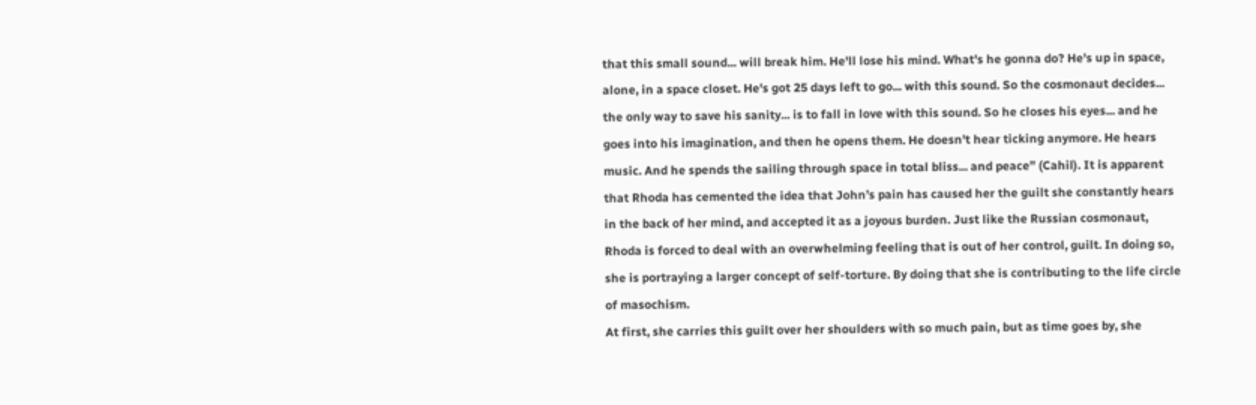that this small sound... will break him. He'll lose his mind. What's he gonna do? He's up in space, alone, in a space closet. He's got 25 days left to go... with this sound. So the cosmonaut decides... the only way to save his sanity... is to fall in love with this sound. So he closes his eyes... and he goes into his imagination, and then he opens them. He doesn't hear ticking anymore. He hears music. And he spends the sailing through space in total bliss... and peace” (Cahil). It is apparent that Rhoda has cemented the idea that John’s pain has caused her the guilt she constantly hears in the back of her mind, and accepted it as a joyous burden. Just like the Russian cosmonaut, Rhoda is forced to deal with an overwhelming feeling that is out of her control, guilt. In doing so, she is portraying a larger concept of self-torture. By doing that she is contributing to the life circle of masochism.
At first, she carries this guilt over her shoulders with so much pain, but as time goes by, she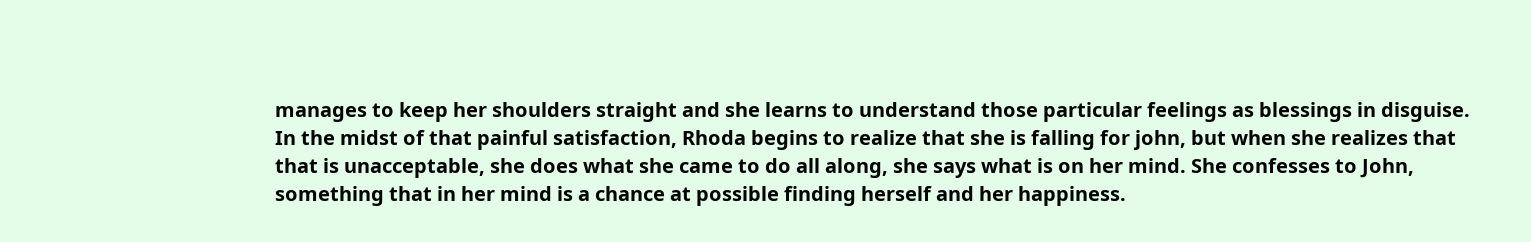manages to keep her shoulders straight and she learns to understand those particular feelings as blessings in disguise. In the midst of that painful satisfaction, Rhoda begins to realize that she is falling for john, but when she realizes that that is unacceptable, she does what she came to do all along, she says what is on her mind. She confesses to John, something that in her mind is a chance at possible finding herself and her happiness.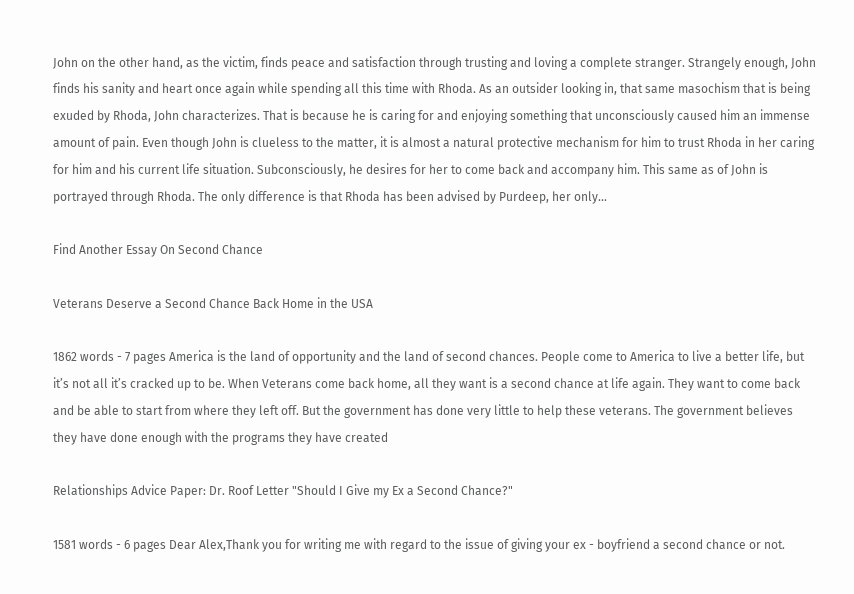John on the other hand, as the victim, finds peace and satisfaction through trusting and loving a complete stranger. Strangely enough, John finds his sanity and heart once again while spending all this time with Rhoda. As an outsider looking in, that same masochism that is being exuded by Rhoda, John characterizes. That is because he is caring for and enjoying something that unconsciously caused him an immense amount of pain. Even though John is clueless to the matter, it is almost a natural protective mechanism for him to trust Rhoda in her caring for him and his current life situation. Subconsciously, he desires for her to come back and accompany him. This same as of John is portrayed through Rhoda. The only difference is that Rhoda has been advised by Purdeep, her only...

Find Another Essay On Second Chance

Veterans Deserve a Second Chance Back Home in the USA

1862 words - 7 pages America is the land of opportunity and the land of second chances. People come to America to live a better life, but it’s not all it’s cracked up to be. When Veterans come back home, all they want is a second chance at life again. They want to come back and be able to start from where they left off. But the government has done very little to help these veterans. The government believes they have done enough with the programs they have created

Relationships Advice Paper: Dr. Roof Letter "Should I Give my Ex a Second Chance?"

1581 words - 6 pages Dear Alex,Thank you for writing me with regard to the issue of giving your ex - boyfriend a second chance or not.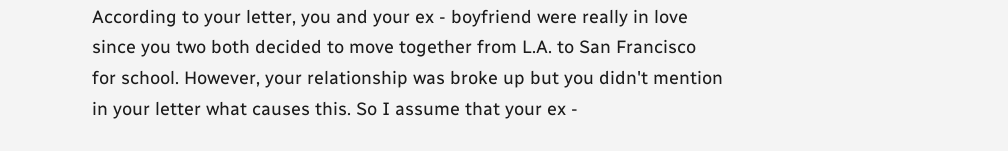According to your letter, you and your ex - boyfriend were really in love since you two both decided to move together from L.A. to San Francisco for school. However, your relationship was broke up but you didn't mention in your letter what causes this. So I assume that your ex -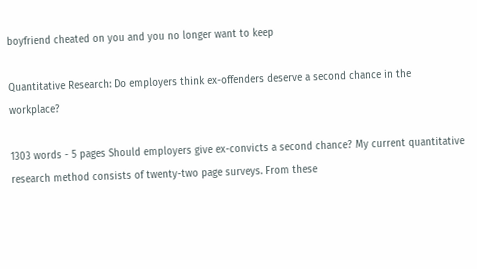boyfriend cheated on you and you no longer want to keep

Quantitative Research: Do employers think ex-offenders deserve a second chance in the workplace?

1303 words - 5 pages Should employers give ex-convicts a second chance? My current quantitative research method consists of twenty-two page surveys. From these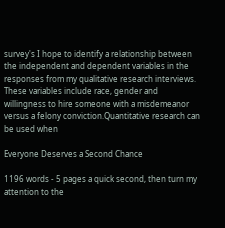survey's I hope to identify a relationship between the independent and dependent variables in the responses from my qualitative research interviews. These variables include race, gender and willingness to hire someone with a misdemeanor versus a felony conviction.Quantitative research can be used when

Everyone Deserves a Second Chance

1196 words - 5 pages a quick second, then turn my attention to the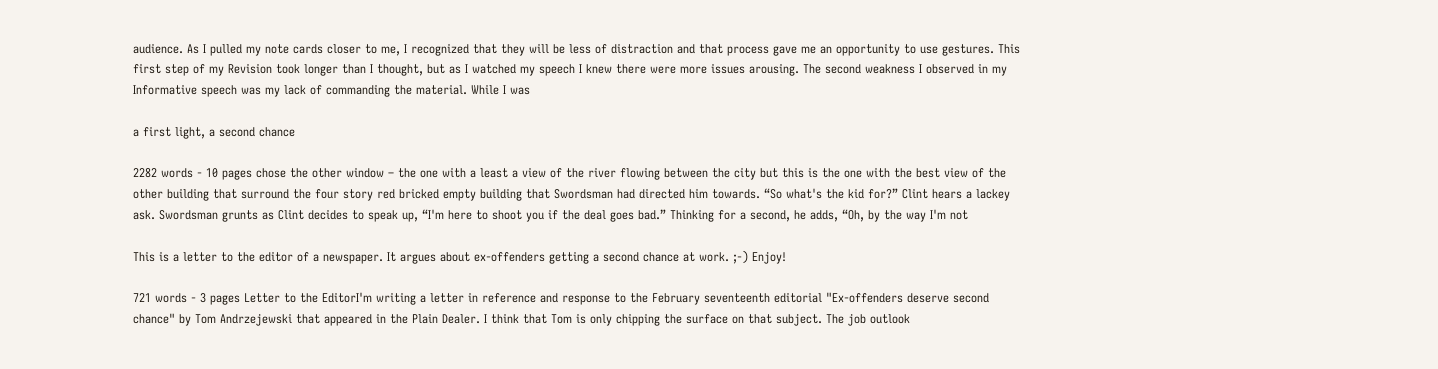audience. As I pulled my note cards closer to me, I recognized that they will be less of distraction and that process gave me an opportunity to use gestures. This first step of my Revision took longer than I thought, but as I watched my speech I knew there were more issues arousing. The second weakness I observed in my Informative speech was my lack of commanding the material. While I was

a first light, a second chance

2282 words - 10 pages chose the other window – the one with a least a view of the river flowing between the city but this is the one with the best view of the other building that surround the four story red bricked empty building that Swordsman had directed him towards. “So what's the kid for?” Clint hears a lackey ask. Swordsman grunts as Clint decides to speak up, “I'm here to shoot you if the deal goes bad.” Thinking for a second, he adds, “Oh, by the way I'm not

This is a letter to the editor of a newspaper. It argues about ex-offenders getting a second chance at work. ;-) Enjoy!

721 words - 3 pages Letter to the EditorI'm writing a letter in reference and response to the February seventeenth editorial "Ex-offenders deserve second chance" by Tom Andrzejewski that appeared in the Plain Dealer. I think that Tom is only chipping the surface on that subject. The job outlook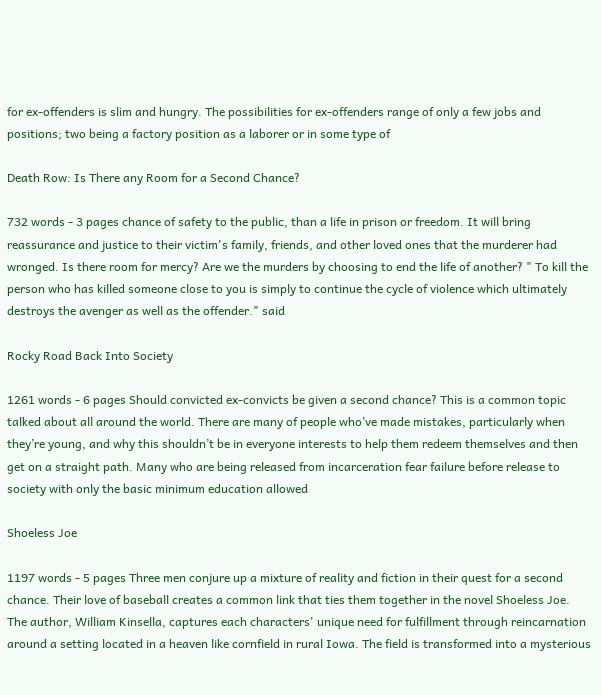for ex-offenders is slim and hungry. The possibilities for ex-offenders range of only a few jobs and positions; two being a factory position as a laborer or in some type of

Death Row: Is There any Room for a Second Chance?

732 words - 3 pages chance of safety to the public, than a life in prison or freedom. It will bring reassurance and justice to their victim's family, friends, and other loved ones that the murderer had wronged. Is there room for mercy? Are we the murders by choosing to end the life of another? " To kill the person who has killed someone close to you is simply to continue the cycle of violence which ultimately destroys the avenger as well as the offender." said

Rocky Road Back Into Society

1261 words - 6 pages Should convicted ex-convicts be given a second chance? This is a common topic talked about all around the world. There are many of people who’ve made mistakes, particularly when they’re young, and why this shouldn’t be in everyone interests to help them redeem themselves and then get on a straight path. Many who are being released from incarceration fear failure before release to society with only the basic minimum education allowed

Shoeless Joe

1197 words - 5 pages Three men conjure up a mixture of reality and fiction in their quest for a second chance. Their love of baseball creates a common link that ties them together in the novel Shoeless Joe. The author, William Kinsella, captures each characters' unique need for fulfillment through reincarnation around a setting located in a heaven like cornfield in rural Iowa. The field is transformed into a mysterious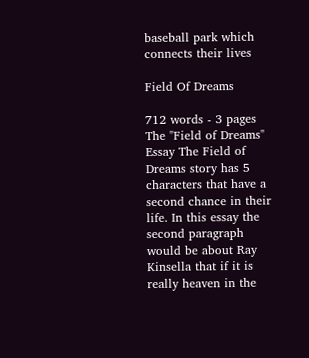baseball park which connects their lives

Field Of Dreams

712 words - 3 pages The "Field of Dreams" Essay The Field of Dreams story has 5 characters that have a second chance in their life. In this essay the second paragraph would be about Ray Kinsella that if it is really heaven in the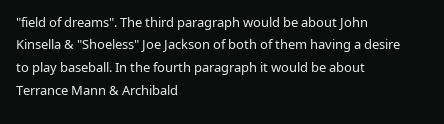"field of dreams". The third paragraph would be about John Kinsella & "Shoeless" Joe Jackson of both of them having a desire to play baseball. In the fourth paragraph it would be about Terrance Mann & Archibald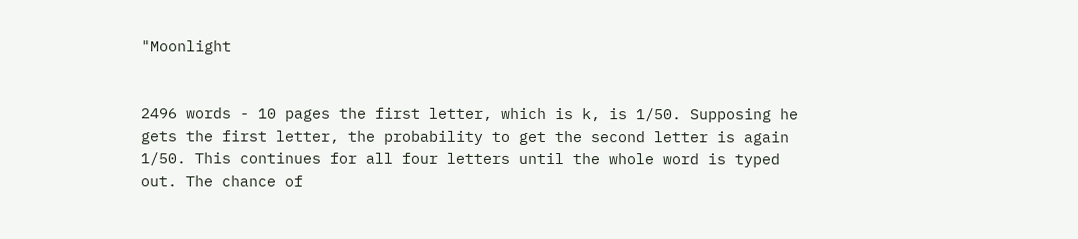"Moonlight


2496 words - 10 pages the first letter, which is k, is 1/50. Supposing he gets the first letter, the probability to get the second letter is again 1/50. This continues for all four letters until the whole word is typed out. The chance of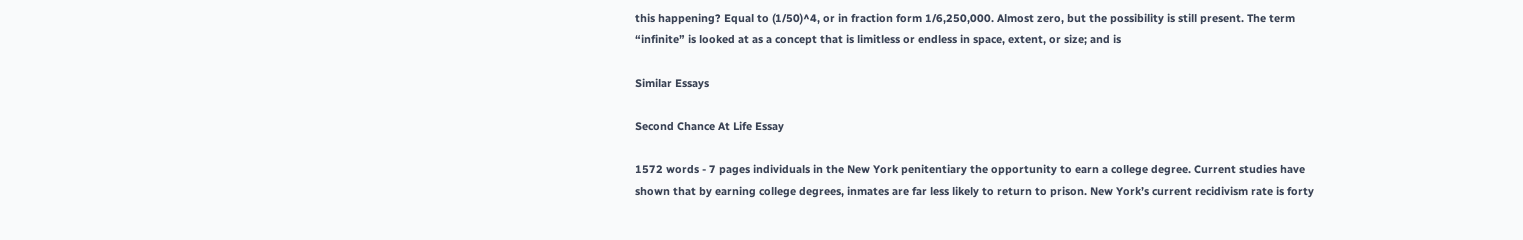this happening? Equal to (1/50)^4, or in fraction form 1/6,250,000. Almost zero, but the possibility is still present. The term “infinite” is looked at as a concept that is limitless or endless in space, extent, or size; and is

Similar Essays

Second Chance At Life Essay

1572 words - 7 pages individuals in the New York penitentiary the opportunity to earn a college degree. Current studies have shown that by earning college degrees, inmates are far less likely to return to prison. New York’s current recidivism rate is forty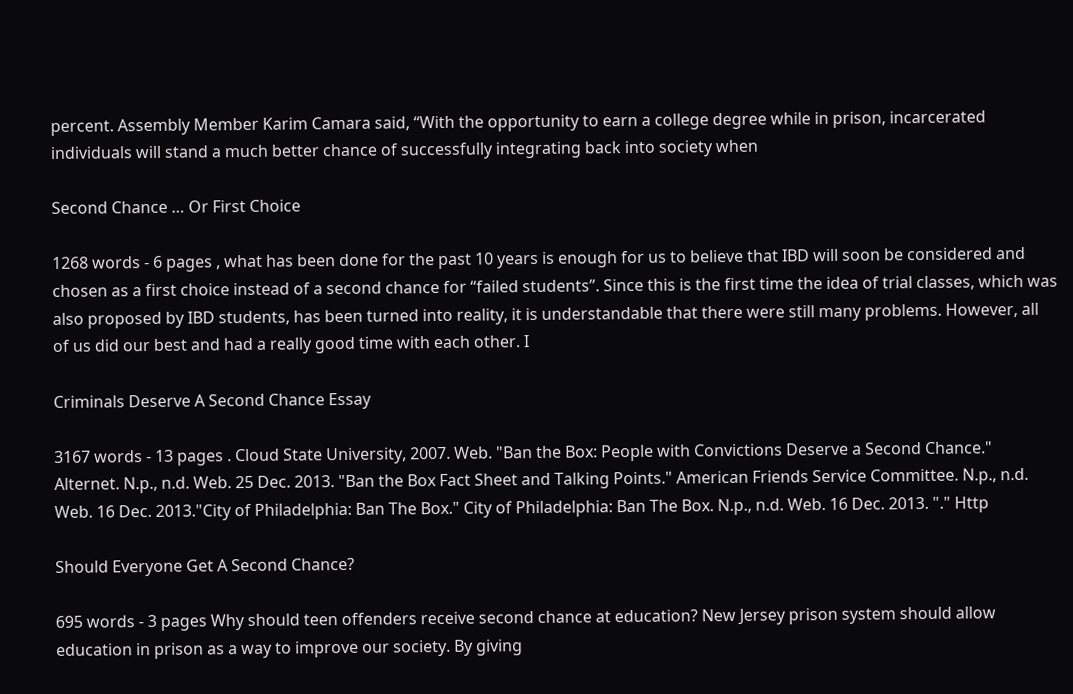percent. Assembly Member Karim Camara said, “With the opportunity to earn a college degree while in prison, incarcerated individuals will stand a much better chance of successfully integrating back into society when

Second Chance … Or First Choice

1268 words - 6 pages , what has been done for the past 10 years is enough for us to believe that IBD will soon be considered and chosen as a first choice instead of a second chance for “failed students”. Since this is the first time the idea of trial classes, which was also proposed by IBD students, has been turned into reality, it is understandable that there were still many problems. However, all of us did our best and had a really good time with each other. I

Criminals Deserve A Second Chance Essay

3167 words - 13 pages . Cloud State University, 2007. Web. "Ban the Box: People with Convictions Deserve a Second Chance." Alternet. N.p., n.d. Web. 25 Dec. 2013. "Ban the Box Fact Sheet and Talking Points." American Friends Service Committee. N.p., n.d. Web. 16 Dec. 2013."City of Philadelphia: Ban The Box." City of Philadelphia: Ban The Box. N.p., n.d. Web. 16 Dec. 2013. "." Http

Should Everyone Get A Second Chance?

695 words - 3 pages Why should teen offenders receive second chance at education? New Jersey prison system should allow education in prison as a way to improve our society. By giving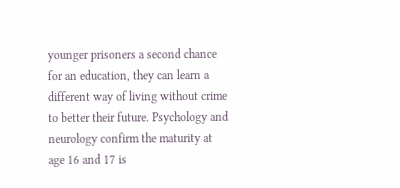younger prisoners a second chance for an education, they can learn a different way of living without crime to better their future. Psychology and neurology confirm the maturity at age 16 and 17 is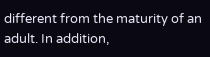different from the maturity of an adult. In addition,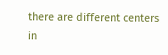there are different centers in